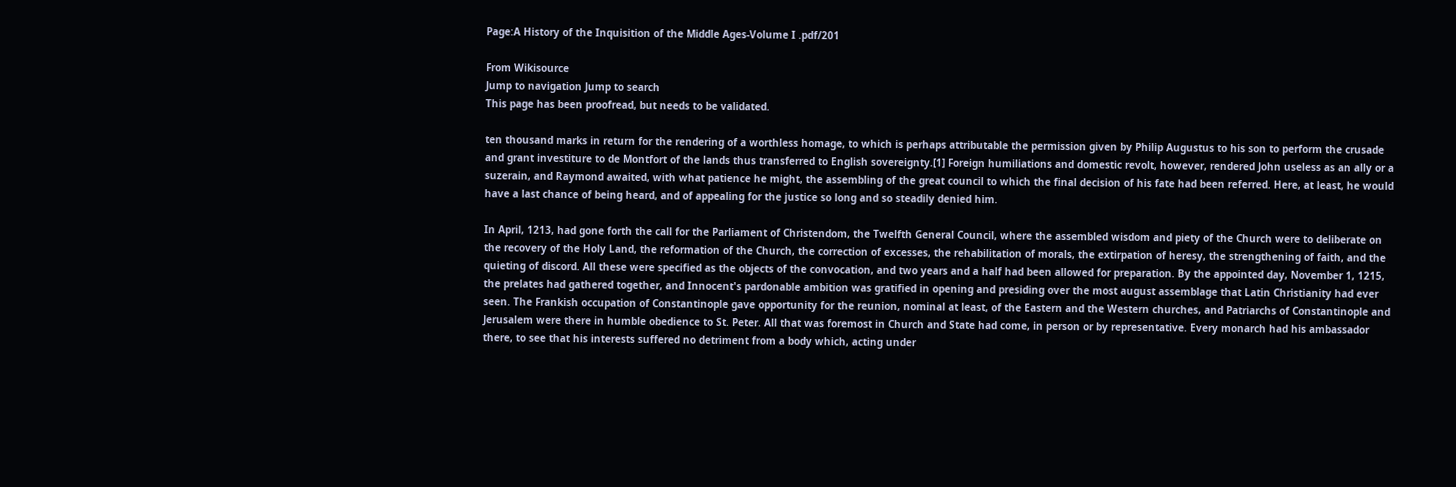Page:A History of the Inquisition of the Middle Ages-Volume I .pdf/201

From Wikisource
Jump to navigation Jump to search
This page has been proofread, but needs to be validated.

ten thousand marks in return for the rendering of a worthless homage, to which is perhaps attributable the permission given by Philip Augustus to his son to perform the crusade and grant investiture to de Montfort of the lands thus transferred to English sovereignty.[1] Foreign humiliations and domestic revolt, however, rendered John useless as an ally or a suzerain, and Raymond awaited, with what patience he might, the assembling of the great council to which the final decision of his fate had been referred. Here, at least, he would have a last chance of being heard, and of appealing for the justice so long and so steadily denied him.

In April, 1213, had gone forth the call for the Parliament of Christendom, the Twelfth General Council, where the assembled wisdom and piety of the Church were to deliberate on the recovery of the Holy Land, the reformation of the Church, the correction of excesses, the rehabilitation of morals, the extirpation of heresy, the strengthening of faith, and the quieting of discord. All these were specified as the objects of the convocation, and two years and a half had been allowed for preparation. By the appointed day, November 1, 1215, the prelates had gathered together, and Innocent's pardonable ambition was gratified in opening and presiding over the most august assemblage that Latin Christianity had ever seen. The Frankish occupation of Constantinople gave opportunity for the reunion, nominal at least, of the Eastern and the Western churches, and Patriarchs of Constantinople and Jerusalem were there in humble obedience to St. Peter. All that was foremost in Church and State had come, in person or by representative. Every monarch had his ambassador there, to see that his interests suffered no detriment from a body which, acting under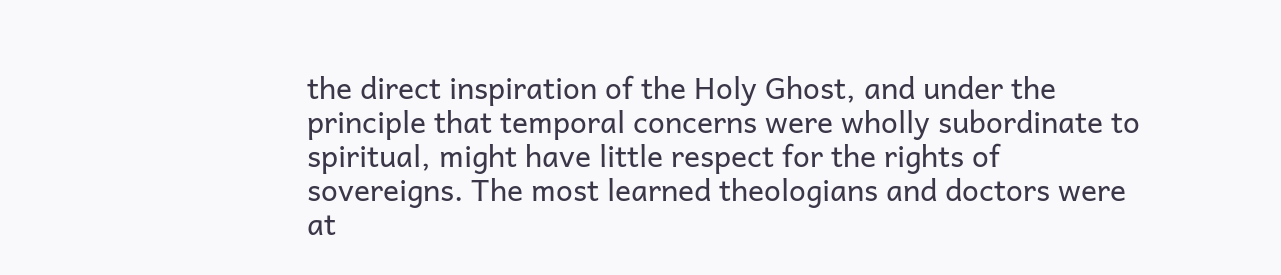the direct inspiration of the Holy Ghost, and under the principle that temporal concerns were wholly subordinate to spiritual, might have little respect for the rights of sovereigns. The most learned theologians and doctors were at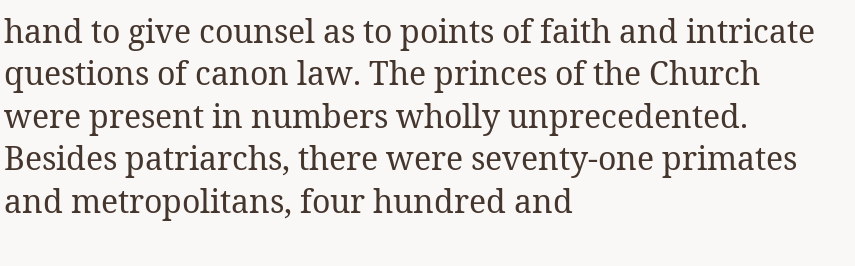hand to give counsel as to points of faith and intricate questions of canon law. The princes of the Church were present in numbers wholly unprecedented. Besides patriarchs, there were seventy-one primates and metropolitans, four hundred and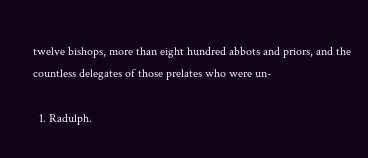twelve bishops, more than eight hundred abbots and priors, and the countless delegates of those prelates who were un-

  1. Radulph.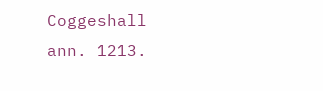Coggeshall ann. 1213.